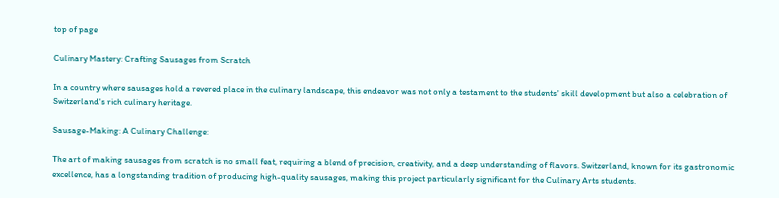top of page

Culinary Mastery: Crafting Sausages from Scratch

In a country where sausages hold a revered place in the culinary landscape, this endeavor was not only a testament to the students' skill development but also a celebration of Switzerland's rich culinary heritage.

Sausage-Making: A Culinary Challenge:

The art of making sausages from scratch is no small feat, requiring a blend of precision, creativity, and a deep understanding of flavors. Switzerland, known for its gastronomic excellence, has a longstanding tradition of producing high-quality sausages, making this project particularly significant for the Culinary Arts students.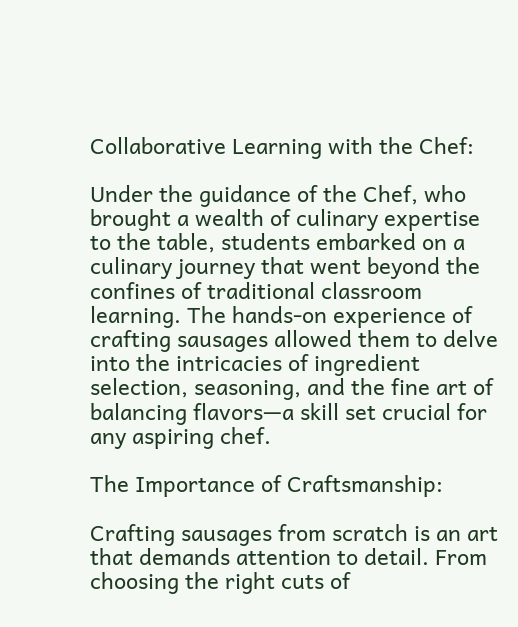Collaborative Learning with the Chef:

Under the guidance of the Chef, who brought a wealth of culinary expertise to the table, students embarked on a culinary journey that went beyond the confines of traditional classroom learning. The hands-on experience of crafting sausages allowed them to delve into the intricacies of ingredient selection, seasoning, and the fine art of balancing flavors—a skill set crucial for any aspiring chef.

The Importance of Craftsmanship:

Crafting sausages from scratch is an art that demands attention to detail. From choosing the right cuts of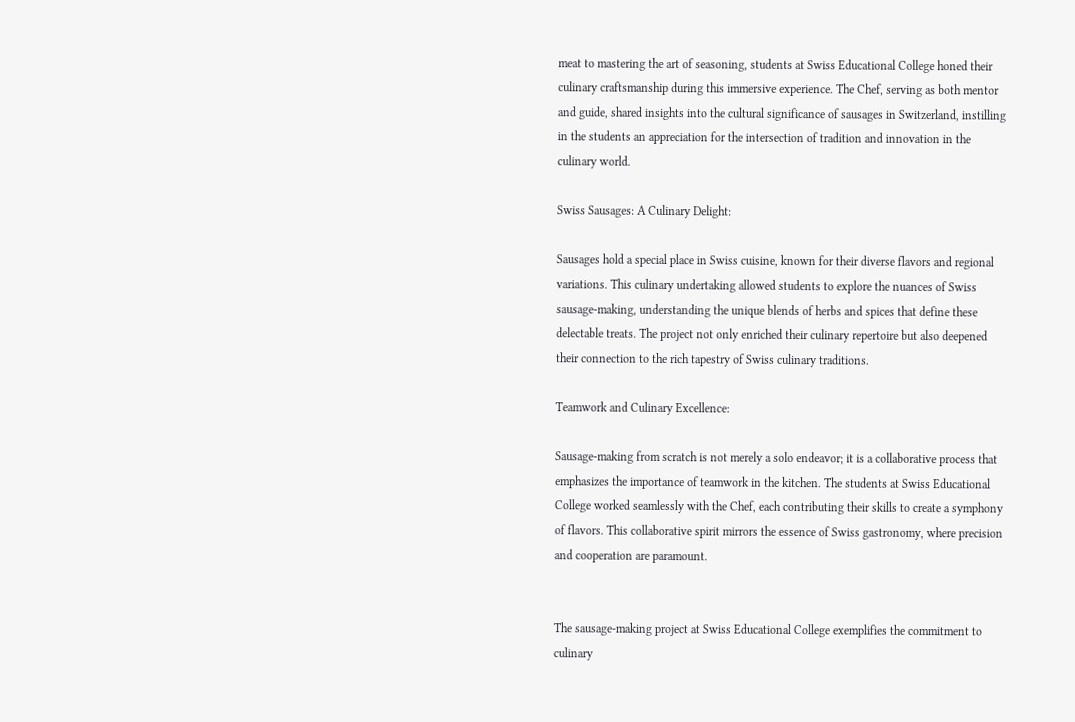meat to mastering the art of seasoning, students at Swiss Educational College honed their culinary craftsmanship during this immersive experience. The Chef, serving as both mentor and guide, shared insights into the cultural significance of sausages in Switzerland, instilling in the students an appreciation for the intersection of tradition and innovation in the culinary world.

Swiss Sausages: A Culinary Delight:

Sausages hold a special place in Swiss cuisine, known for their diverse flavors and regional variations. This culinary undertaking allowed students to explore the nuances of Swiss sausage-making, understanding the unique blends of herbs and spices that define these delectable treats. The project not only enriched their culinary repertoire but also deepened their connection to the rich tapestry of Swiss culinary traditions.

Teamwork and Culinary Excellence:

Sausage-making from scratch is not merely a solo endeavor; it is a collaborative process that emphasizes the importance of teamwork in the kitchen. The students at Swiss Educational College worked seamlessly with the Chef, each contributing their skills to create a symphony of flavors. This collaborative spirit mirrors the essence of Swiss gastronomy, where precision and cooperation are paramount.


The sausage-making project at Swiss Educational College exemplifies the commitment to culinary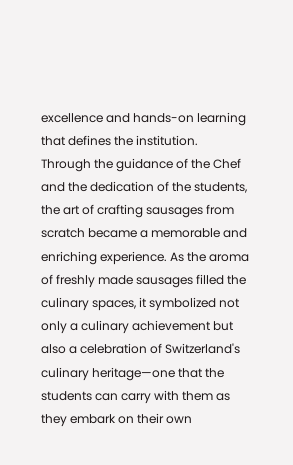excellence and hands-on learning that defines the institution. Through the guidance of the Chef and the dedication of the students, the art of crafting sausages from scratch became a memorable and enriching experience. As the aroma of freshly made sausages filled the culinary spaces, it symbolized not only a culinary achievement but also a celebration of Switzerland's culinary heritage—one that the students can carry with them as they embark on their own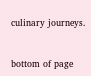culinary journeys.


bottom of page